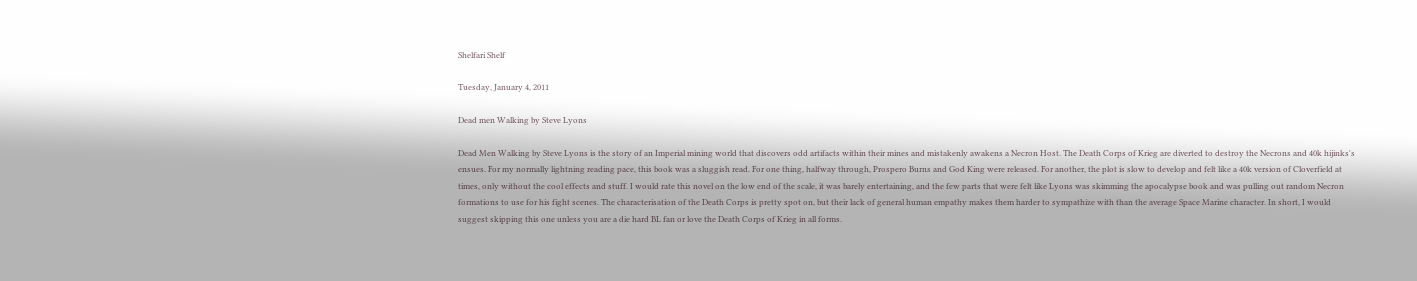Shelfari Shelf

Tuesday, January 4, 2011

Dead men Walking by Steve Lyons

Dead Men Walking by Steve Lyons is the story of an Imperial mining world that discovers odd artifacts within their mines and mistakenly awakens a Necron Host. The Death Corps of Krieg are diverted to destroy the Necrons and 40k hijinks's ensues. For my normally lightning reading pace, this book was a sluggish read. For one thing, halfway through, Prospero Burns and God King were released. For another, the plot is slow to develop and felt like a 40k version of Cloverfield at times, only without the cool effects and stuff. I would rate this novel on the low end of the scale, it was barely entertaining, and the few parts that were felt like Lyons was skimming the apocalypse book and was pulling out random Necron formations to use for his fight scenes. The characterisation of the Death Corps is pretty spot on, but their lack of general human empathy makes them harder to sympathize with than the average Space Marine character. In short, I would suggest skipping this one unless you are a die hard BL fan or love the Death Corps of Krieg in all forms.